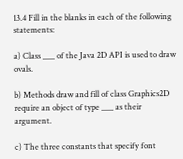13.4 Fill in the blanks in each of the following statements:

a) Class ___ of the Java 2D API is used to draw ovals.

b) Methods draw and fill of class Graphics2D require an object of type ___ as their argument.

c) The three constants that specify font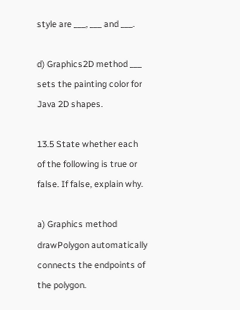style are ___, ___ and ___.

d) Graphics2D method ___ sets the painting color for Java 2D shapes.

13.5 State whether each of the following is true or false. If false, explain why.

a) Graphics method drawPolygon automatically connects the endpoints of the polygon.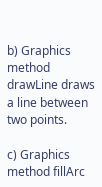b) Graphics method drawLine draws a line between two points.

c) Graphics method fillArc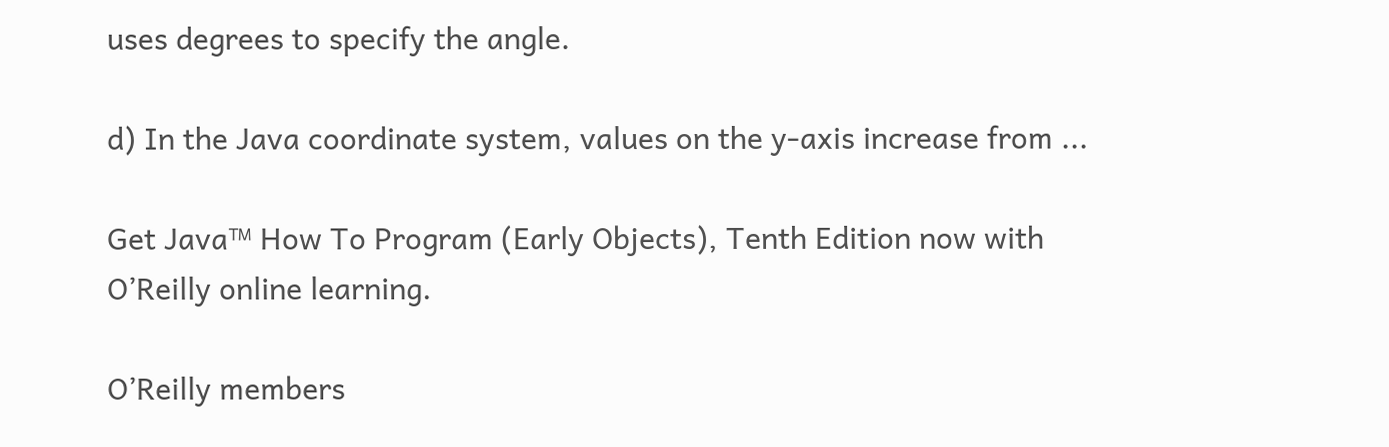uses degrees to specify the angle.

d) In the Java coordinate system, values on the y-axis increase from ...

Get Java™ How To Program (Early Objects), Tenth Edition now with O’Reilly online learning.

O’Reilly members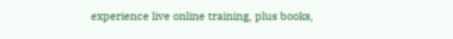experience live online training, plus books,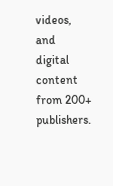videos, and digital content from 200+ publishers.